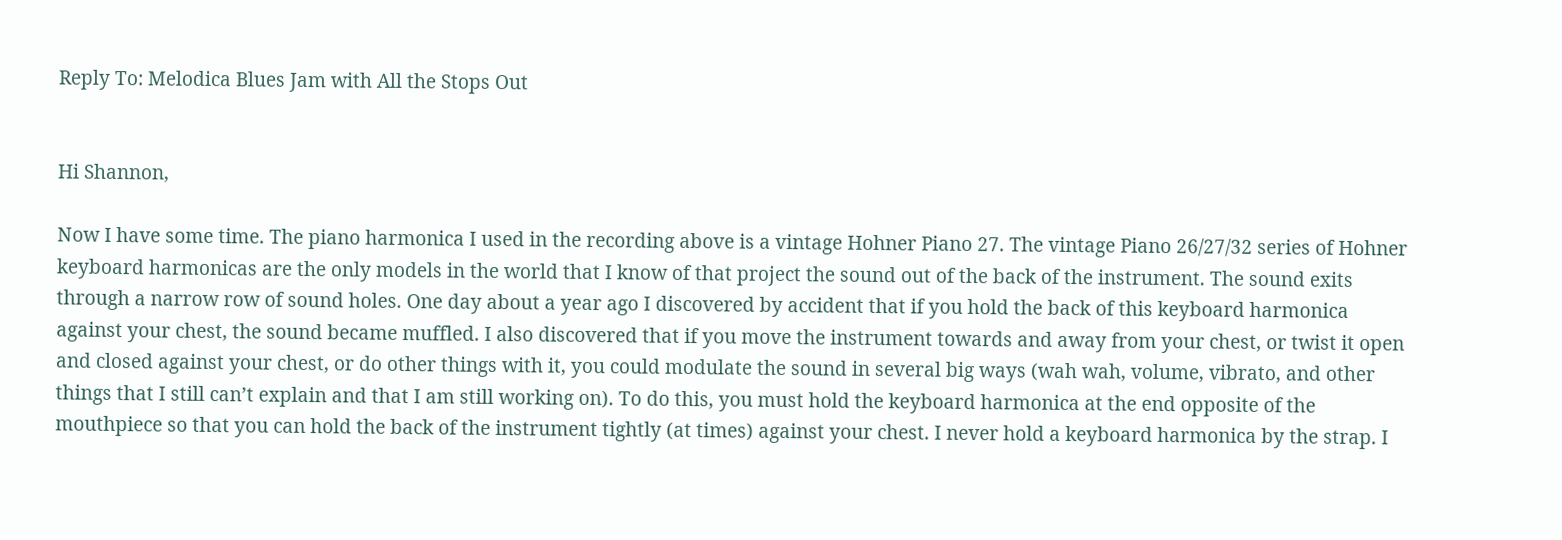Reply To: Melodica Blues Jam with All the Stops Out


Hi Shannon,

Now I have some time. The piano harmonica I used in the recording above is a vintage Hohner Piano 27. The vintage Piano 26/27/32 series of Hohner keyboard harmonicas are the only models in the world that I know of that project the sound out of the back of the instrument. The sound exits through a narrow row of sound holes. One day about a year ago I discovered by accident that if you hold the back of this keyboard harmonica against your chest, the sound became muffled. I also discovered that if you move the instrument towards and away from your chest, or twist it open and closed against your chest, or do other things with it, you could modulate the sound in several big ways (wah wah, volume, vibrato, and other things that I still can’t explain and that I am still working on). To do this, you must hold the keyboard harmonica at the end opposite of the mouthpiece so that you can hold the back of the instrument tightly (at times) against your chest. I never hold a keyboard harmonica by the strap. I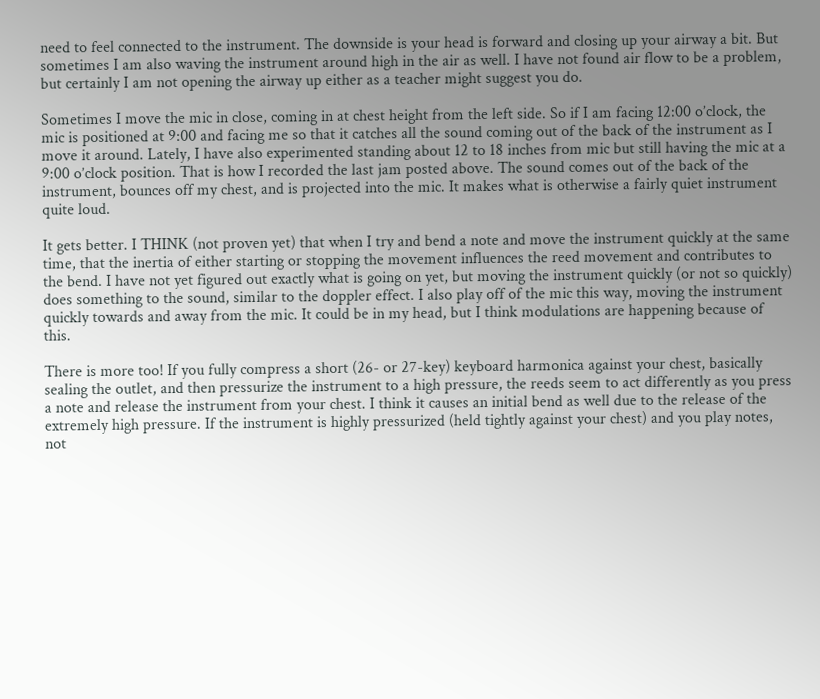need to feel connected to the instrument. The downside is your head is forward and closing up your airway a bit. But sometimes I am also waving the instrument around high in the air as well. I have not found air flow to be a problem, but certainly I am not opening the airway up either as a teacher might suggest you do.

Sometimes I move the mic in close, coming in at chest height from the left side. So if I am facing 12:00 o’clock, the mic is positioned at 9:00 and facing me so that it catches all the sound coming out of the back of the instrument as I move it around. Lately, I have also experimented standing about 12 to 18 inches from mic but still having the mic at a 9:00 o’clock position. That is how I recorded the last jam posted above. The sound comes out of the back of the instrument, bounces off my chest, and is projected into the mic. It makes what is otherwise a fairly quiet instrument quite loud.

It gets better. I THINK (not proven yet) that when I try and bend a note and move the instrument quickly at the same time, that the inertia of either starting or stopping the movement influences the reed movement and contributes to the bend. I have not yet figured out exactly what is going on yet, but moving the instrument quickly (or not so quickly) does something to the sound, similar to the doppler effect. I also play off of the mic this way, moving the instrument quickly towards and away from the mic. It could be in my head, but I think modulations are happening because of this.

There is more too! If you fully compress a short (26- or 27-key) keyboard harmonica against your chest, basically sealing the outlet, and then pressurize the instrument to a high pressure, the reeds seem to act differently as you press a note and release the instrument from your chest. I think it causes an initial bend as well due to the release of the extremely high pressure. If the instrument is highly pressurized (held tightly against your chest) and you play notes, not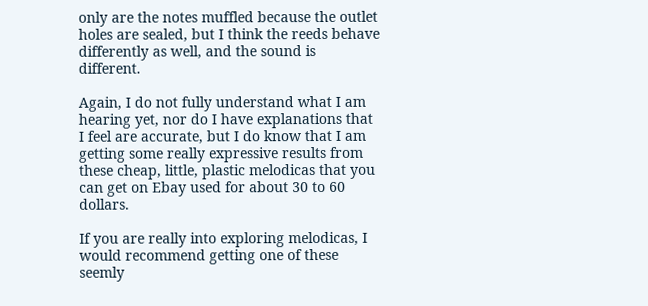only are the notes muffled because the outlet holes are sealed, but I think the reeds behave differently as well, and the sound is different.

Again, I do not fully understand what I am hearing yet, nor do I have explanations that I feel are accurate, but I do know that I am getting some really expressive results from these cheap, little, plastic melodicas that you can get on Ebay used for about 30 to 60 dollars.

If you are really into exploring melodicas, I would recommend getting one of these seemly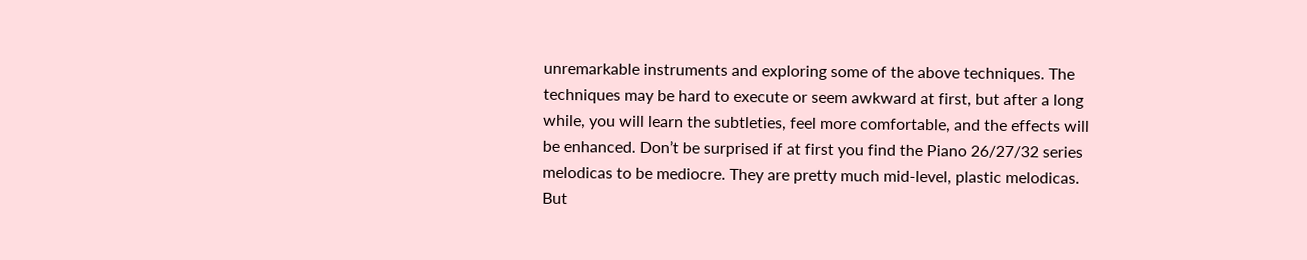unremarkable instruments and exploring some of the above techniques. The techniques may be hard to execute or seem awkward at first, but after a long while, you will learn the subtleties, feel more comfortable, and the effects will be enhanced. Don’t be surprised if at first you find the Piano 26/27/32 series melodicas to be mediocre. They are pretty much mid-level, plastic melodicas. But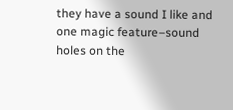they have a sound I like and one magic feature–sound holes on the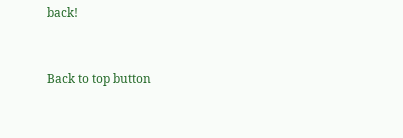back!


Back to top button